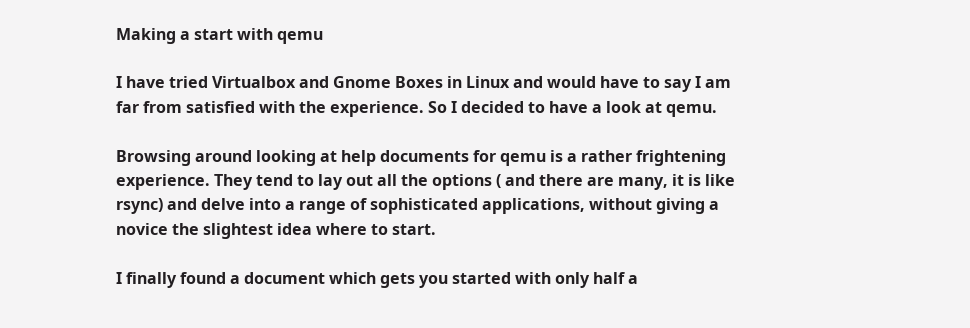Making a start with qemu

I have tried Virtualbox and Gnome Boxes in Linux and would have to say I am far from satisfied with the experience. So I decided to have a look at qemu.

Browsing around looking at help documents for qemu is a rather frightening experience. They tend to lay out all the options ( and there are many, it is like rsync) and delve into a range of sophisticated applications, without giving a novice the slightest idea where to start.

I finally found a document which gets you started with only half a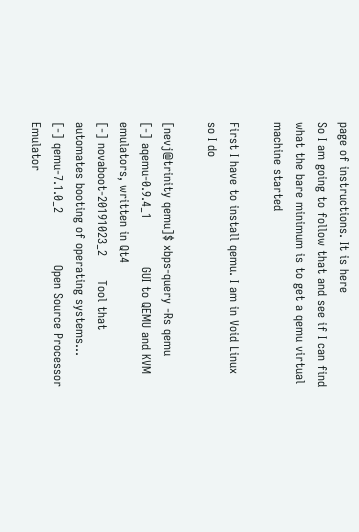page of instructions. It is here
So I am going to follow that and see if I can find what the bare minimum is to get a qemu virtual machine started

First I have to install qemu. I am in Void Linux so I do

[nevj@trinity qemu]$ xbps-query -Rs qemu
[-] aqemu-0.9.4_1            GUI to QEMU and KVM emulators, written in Qt4
[-] novaboot-20191023_2      Tool that automates booting of operating systems...
[-] qemu-7.1.0_2             Open Source Processor Emulator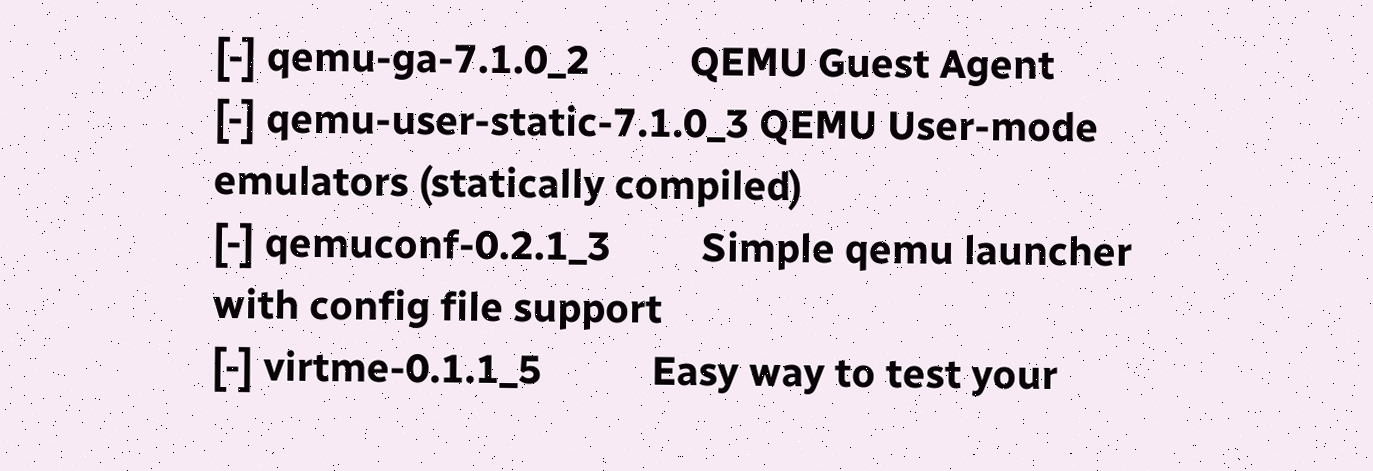[-] qemu-ga-7.1.0_2          QEMU Guest Agent
[-] qemu-user-static-7.1.0_3 QEMU User-mode emulators (statically compiled)
[-] qemuconf-0.2.1_3         Simple qemu launcher with config file support
[-] virtme-0.1.1_5           Easy way to test your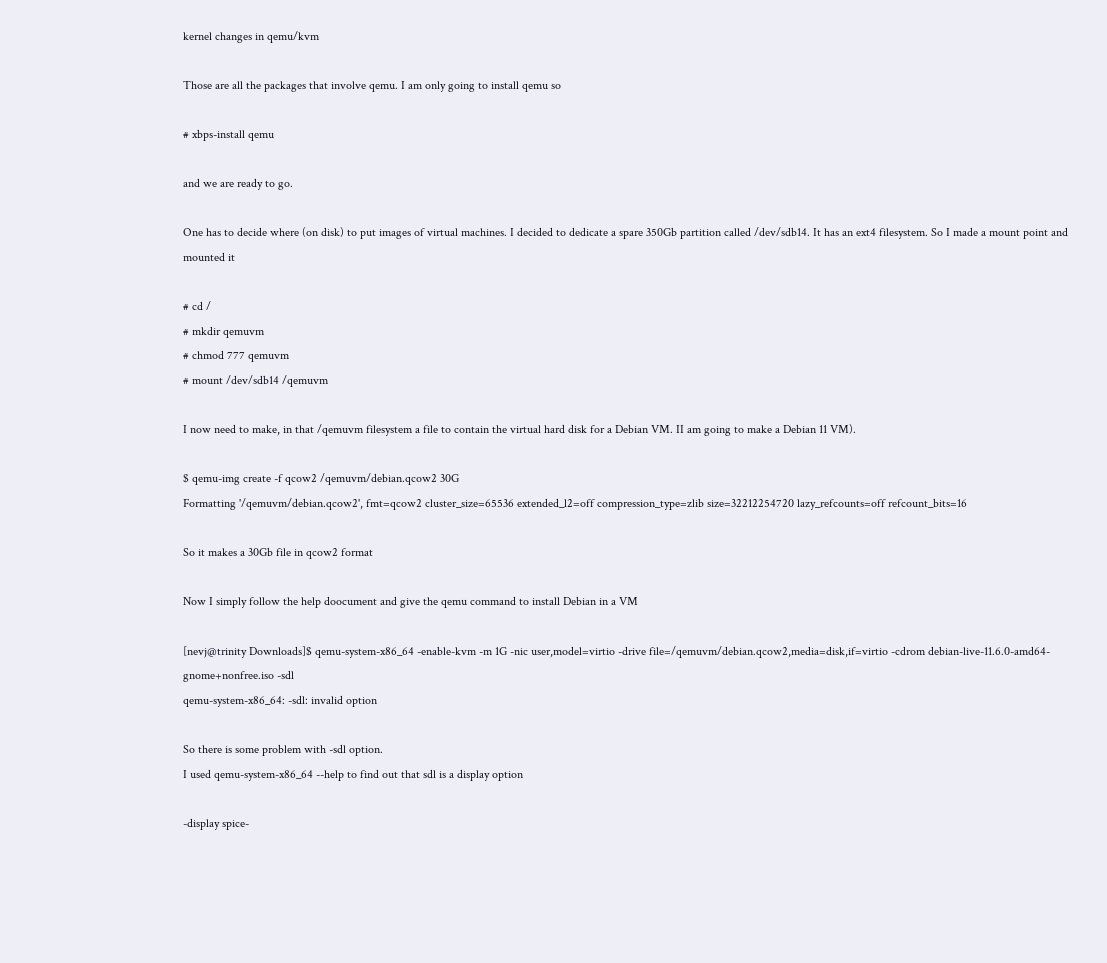kernel changes in qemu/kvm

Those are all the packages that involve qemu. I am only going to install qemu so

# xbps-install qemu

and we are ready to go.

One has to decide where (on disk) to put images of virtual machines. I decided to dedicate a spare 350Gb partition called /dev/sdb14. It has an ext4 filesystem. So I made a mount point and mounted it

# cd /
# mkdir qemuvm
# chmod 777 qemuvm
# mount /dev/sdb14 /qemuvm

I now need to make, in that /qemuvm filesystem a file to contain the virtual hard disk for a Debian VM. II am going to make a Debian 11 VM).

$ qemu-img create -f qcow2 /qemuvm/debian.qcow2 30G
Formatting '/qemuvm/debian.qcow2', fmt=qcow2 cluster_size=65536 extended_l2=off compression_type=zlib size=32212254720 lazy_refcounts=off refcount_bits=16

So it makes a 30Gb file in qcow2 format

Now I simply follow the help doocument and give the qemu command to install Debian in a VM

[nevj@trinity Downloads]$ qemu-system-x86_64 -enable-kvm -m 1G -nic user,model=virtio -drive file=/qemuvm/debian.qcow2,media=disk,if=virtio -cdrom debian-live-11.6.0-amd64-gnome+nonfree.iso -sdl
qemu-system-x86_64: -sdl: invalid option

So there is some problem with -sdl option.
I used qemu-system-x86_64 --help to find out that sdl is a display option

-display spice-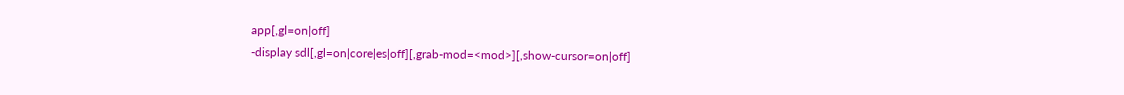app[,gl=on|off]
-display sdl[,gl=on|core|es|off][,grab-mod=<mod>][,show-cursor=on|off]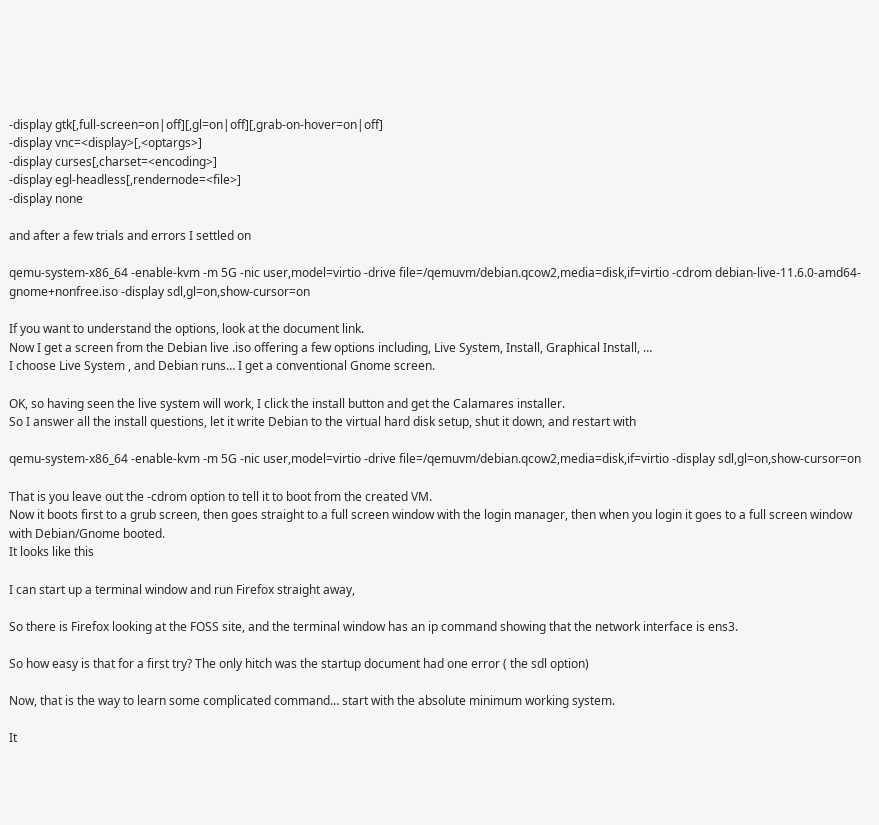-display gtk[,full-screen=on|off][,gl=on|off][,grab-on-hover=on|off]
-display vnc=<display>[,<optargs>]
-display curses[,charset=<encoding>]
-display egl-headless[,rendernode=<file>]
-display none

and after a few trials and errors I settled on

qemu-system-x86_64 -enable-kvm -m 5G -nic user,model=virtio -drive file=/qemuvm/debian.qcow2,media=disk,if=virtio -cdrom debian-live-11.6.0-amd64-gnome+nonfree.iso -display sdl,gl=on,show-cursor=on

If you want to understand the options, look at the document link.
Now I get a screen from the Debian live .iso offering a few options including, Live System, Install, Graphical Install, …
I choose Live System , and Debian runs… I get a conventional Gnome screen.

OK, so having seen the live system will work, I click the install button and get the Calamares installer.
So I answer all the install questions, let it write Debian to the virtual hard disk setup, shut it down, and restart with

qemu-system-x86_64 -enable-kvm -m 5G -nic user,model=virtio -drive file=/qemuvm/debian.qcow2,media=disk,if=virtio -display sdl,gl=on,show-cursor=on

That is you leave out the -cdrom option to tell it to boot from the created VM.
Now it boots first to a grub screen, then goes straight to a full screen window with the login manager, then when you login it goes to a full screen window with Debian/Gnome booted.
It looks like this

I can start up a terminal window and run Firefox straight away,

So there is Firefox looking at the FOSS site, and the terminal window has an ip command showing that the network interface is ens3.

So how easy is that for a first try? The only hitch was the startup document had one error ( the sdl option)

Now, that is the way to learn some complicated command… start with the absolute minimum working system.

It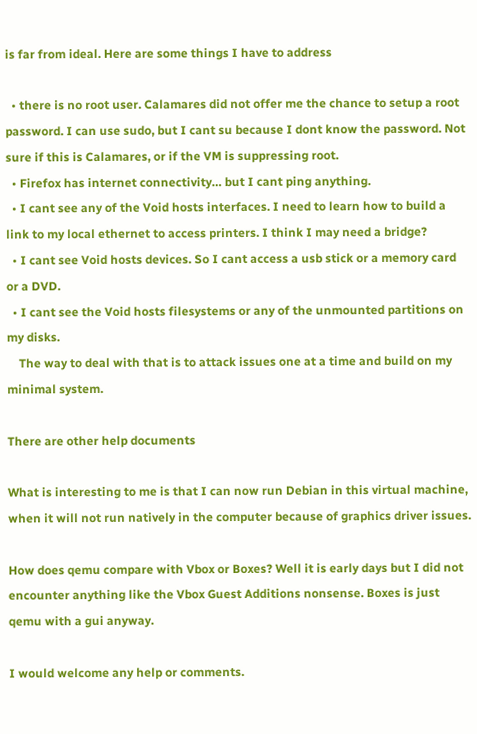is far from ideal. Here are some things I have to address

  • there is no root user. Calamares did not offer me the chance to setup a root password. I can use sudo, but I cant su because I dont know the password. Not sure if this is Calamares, or if the VM is suppressing root.
  • Firefox has internet connectivity… but I cant ping anything.
  • I cant see any of the Void hosts interfaces. I need to learn how to build a link to my local ethernet to access printers. I think I may need a bridge?
  • I cant see Void hosts devices. So I cant access a usb stick or a memory card or a DVD.
  • I cant see the Void hosts filesystems or any of the unmounted partitions on my disks.
    The way to deal with that is to attack issues one at a time and build on my minimal system.

There are other help documents

What is interesting to me is that I can now run Debian in this virtual machine, when it will not run natively in the computer because of graphics driver issues.

How does qemu compare with Vbox or Boxes? Well it is early days but I did not encounter anything like the Vbox Guest Additions nonsense. Boxes is just qemu with a gui anyway.

I would welcome any help or comments.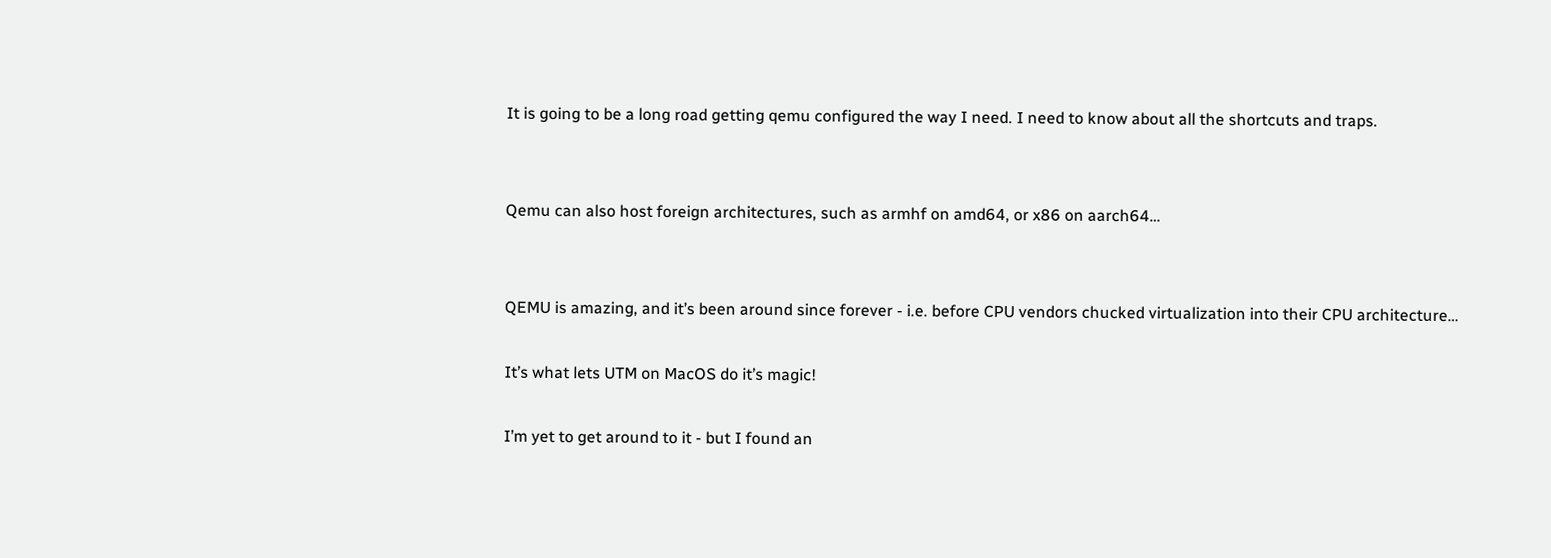It is going to be a long road getting qemu configured the way I need. I need to know about all the shortcuts and traps.


Qemu can also host foreign architectures, such as armhf on amd64, or x86 on aarch64…


QEMU is amazing, and it’s been around since forever - i.e. before CPU vendors chucked virtualization into their CPU architecture…

It’s what lets UTM on MacOS do it’s magic!

I’m yet to get around to it - but I found an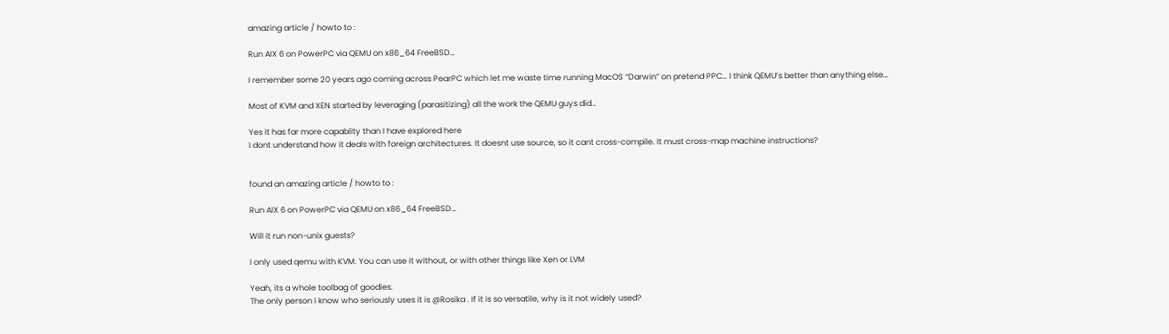amazing article / howto to :

Run AIX 6 on PowerPC via QEMU on x86_64 FreeBSD…

I remember some 20 years ago coming across PearPC which let me waste time running MacOS “Darwin” on pretend PPC… I think QEMU’s better than anything else…

Most of KVM and XEN started by leveraging (parasitizing) all the work the QEMU guys did…

Yes it has far more capablity than I have explored here
I dont understand how it deals with foreign architectures. It doesnt use source, so it cant cross-compile. It must cross-map machine instructions?


found an amazing article / howto to :

Run AIX 6 on PowerPC via QEMU on x86_64 FreeBSD…

Will it run non-unix guests?

I only used qemu with KVM. You can use it without, or with other things like Xen or LVM

Yeah, its a whole toolbag of goodies.
The only person I know who seriously uses it is @Rosika . If it is so versatile, why is it not widely used?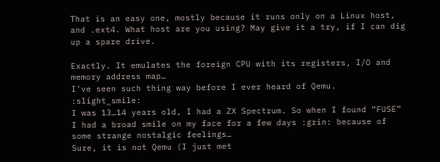That is an easy one, mostly because it runs only on a Linux host, and .ext4. What host are you using? May give it a try, if I can dig up a spare drive.

Exactly. It emulates the foreign CPU with its registers, I/O and memory address map…
I’ve seen such thing way before I ever heard of Qemu. :slight_smile:
I was 13…14 years old, I had a ZX Spectrum. So when I found “FUSE”
I had a broad smile on my face for a few days :grin: because of some strange nostalgic feelings…
Sure, it is not Qemu (I just met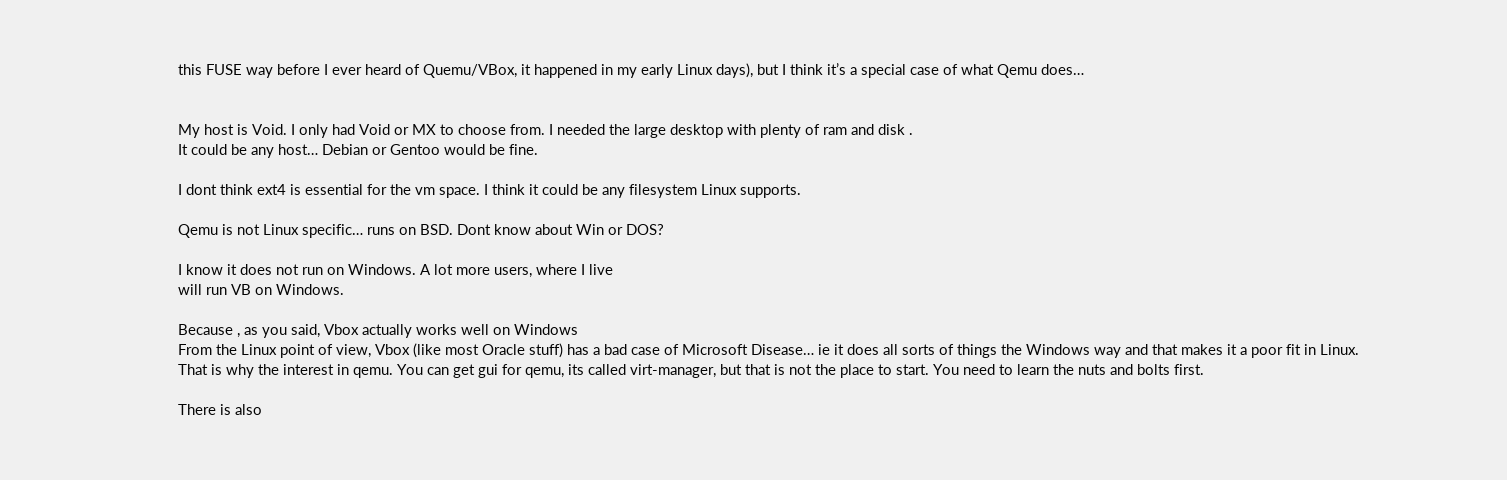this FUSE way before I ever heard of Quemu/VBox, it happened in my early Linux days), but I think it’s a special case of what Qemu does…


My host is Void. I only had Void or MX to choose from. I needed the large desktop with plenty of ram and disk .
It could be any host… Debian or Gentoo would be fine.

I dont think ext4 is essential for the vm space. I think it could be any filesystem Linux supports.

Qemu is not Linux specific… runs on BSD. Dont know about Win or DOS?

I know it does not run on Windows. A lot more users, where I live
will run VB on Windows.

Because , as you said, Vbox actually works well on Windows
From the Linux point of view, Vbox (like most Oracle stuff) has a bad case of Microsoft Disease… ie it does all sorts of things the Windows way and that makes it a poor fit in Linux.
That is why the interest in qemu. You can get gui for qemu, its called virt-manager, but that is not the place to start. You need to learn the nuts and bolts first.

There is also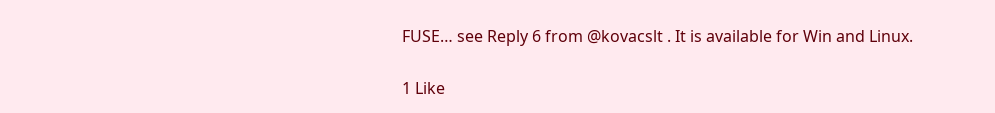FUSE… see Reply 6 from @kovacslt . It is available for Win and Linux.

1 Like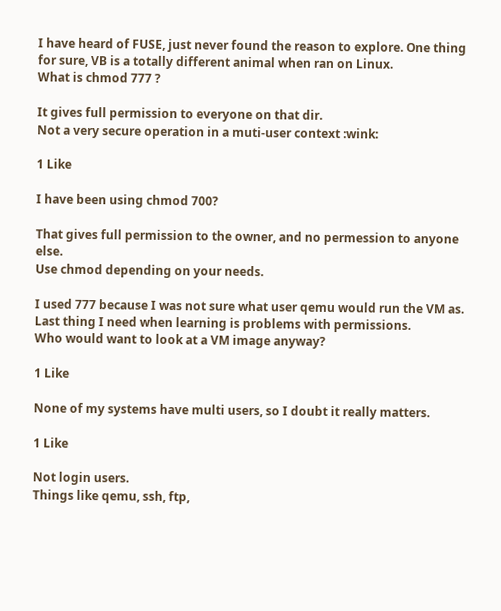I have heard of FUSE, just never found the reason to explore. One thing for sure, VB is a totally different animal when ran on Linux.
What is chmod 777 ?

It gives full permission to everyone on that dir.
Not a very secure operation in a muti-user context :wink:

1 Like

I have been using chmod 700?

That gives full permission to the owner, and no permession to anyone else.
Use chmod depending on your needs.

I used 777 because I was not sure what user qemu would run the VM as.
Last thing I need when learning is problems with permissions.
Who would want to look at a VM image anyway?

1 Like

None of my systems have multi users, so I doubt it really matters.

1 Like

Not login users.
Things like qemu, ssh, ftp,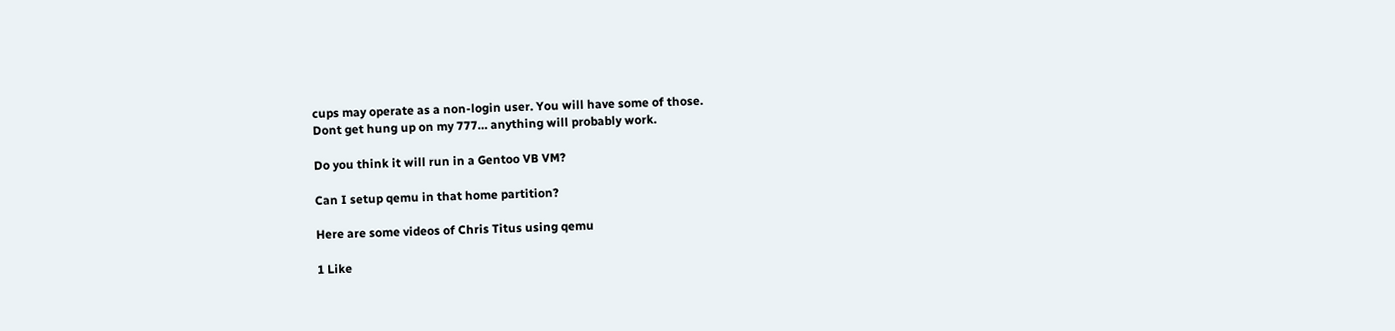cups may operate as a non-login user. You will have some of those.
Dont get hung up on my 777… anything will probably work.

Do you think it will run in a Gentoo VB VM?

Can I setup qemu in that home partition?

Here are some videos of Chris Titus using qemu

1 Like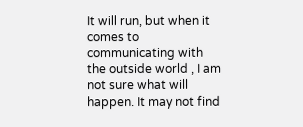It will run, but when it comes to communicating with the outside world , I am not sure what will happen. It may not find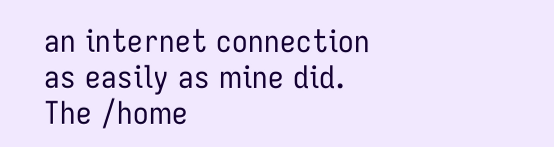an internet connection as easily as mine did.
The /home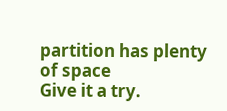partition has plenty of space
Give it a try.